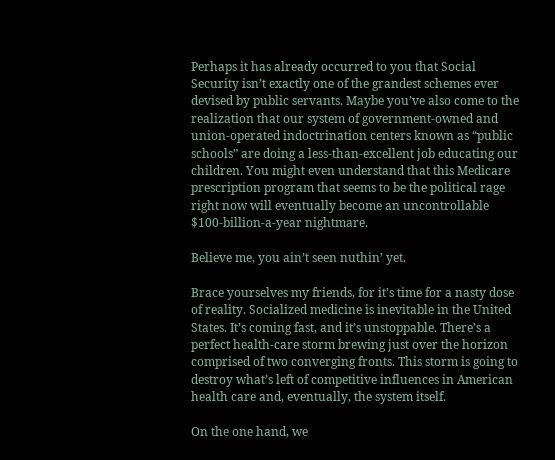Perhaps it has already occurred to you that Social Security isn’t exactly one of the grandest schemes ever devised by public servants. Maybe you’ve also come to the realization that our system of government-owned and union-operated indoctrination centers known as “public schools” are doing a less-than-excellent job educating our children. You might even understand that this Medicare prescription program that seems to be the political rage right now will eventually become an uncontrollable $100-billion-a-year nightmare.

Believe me, you ain’t seen nuthin’ yet.

Brace yourselves my friends, for it’s time for a nasty dose of reality. Socialized medicine is inevitable in the United States. It’s coming fast, and it’s unstoppable. There’s a perfect health-care storm brewing just over the horizon comprised of two converging fronts. This storm is going to destroy what’s left of competitive influences in American health care and, eventually, the system itself.

On the one hand, we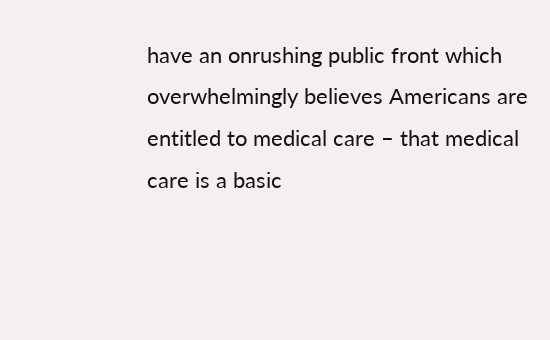have an onrushing public front which overwhelmingly believes Americans are entitled to medical care – that medical care is a basic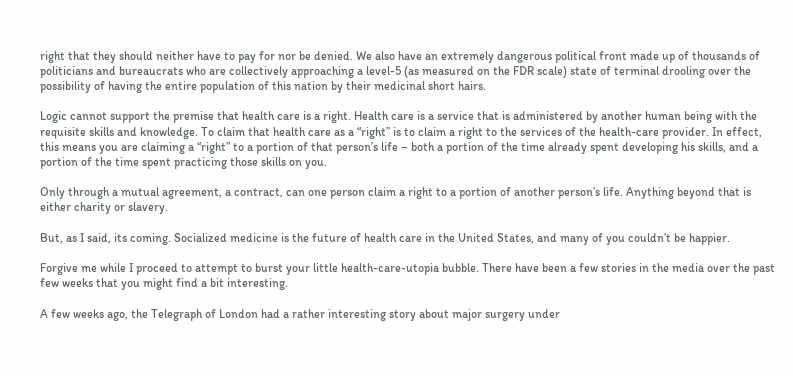right that they should neither have to pay for nor be denied. We also have an extremely dangerous political front made up of thousands of politicians and bureaucrats who are collectively approaching a level-5 (as measured on the FDR scale) state of terminal drooling over the possibility of having the entire population of this nation by their medicinal short hairs.

Logic cannot support the premise that health care is a right. Health care is a service that is administered by another human being with the requisite skills and knowledge. To claim that health care as a “right” is to claim a right to the services of the health-care provider. In effect, this means you are claiming a “right” to a portion of that person’s life – both a portion of the time already spent developing his skills, and a portion of the time spent practicing those skills on you.

Only through a mutual agreement, a contract, can one person claim a right to a portion of another person’s life. Anything beyond that is either charity or slavery.

But, as I said, its coming. Socialized medicine is the future of health care in the United States, and many of you couldn’t be happier.

Forgive me while I proceed to attempt to burst your little health-care-utopia bubble. There have been a few stories in the media over the past few weeks that you might find a bit interesting.

A few weeks ago, the Telegraph of London had a rather interesting story about major surgery under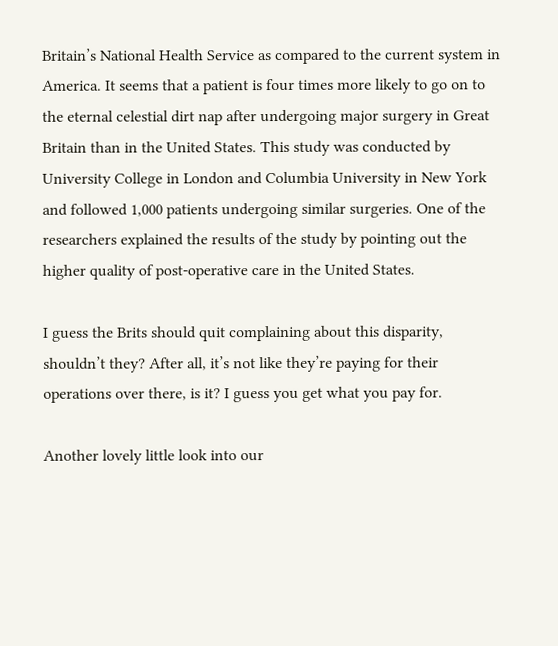Britain’s National Health Service as compared to the current system in America. It seems that a patient is four times more likely to go on to the eternal celestial dirt nap after undergoing major surgery in Great Britain than in the United States. This study was conducted by University College in London and Columbia University in New York and followed 1,000 patients undergoing similar surgeries. One of the researchers explained the results of the study by pointing out the higher quality of post-operative care in the United States.

I guess the Brits should quit complaining about this disparity, shouldn’t they? After all, it’s not like they’re paying for their operations over there, is it? I guess you get what you pay for.

Another lovely little look into our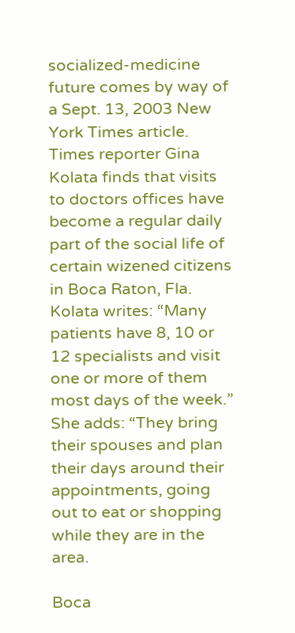socialized-medicine future comes by way of a Sept. 13, 2003 New York Times article. Times reporter Gina Kolata finds that visits to doctors offices have become a regular daily part of the social life of certain wizened citizens in Boca Raton, Fla. Kolata writes: “Many patients have 8, 10 or 12 specialists and visit one or more of them most days of the week.” She adds: “They bring their spouses and plan their days around their appointments, going out to eat or shopping while they are in the area.

Boca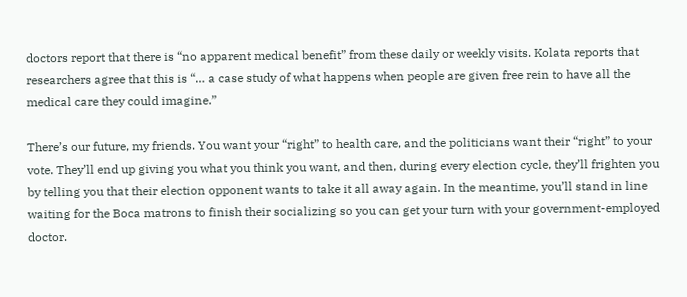doctors report that there is “no apparent medical benefit” from these daily or weekly visits. Kolata reports that researchers agree that this is “… a case study of what happens when people are given free rein to have all the medical care they could imagine.”

There’s our future, my friends. You want your “right” to health care, and the politicians want their “right” to your vote. They’ll end up giving you what you think you want, and then, during every election cycle, they’ll frighten you by telling you that their election opponent wants to take it all away again. In the meantime, you’ll stand in line waiting for the Boca matrons to finish their socializing so you can get your turn with your government-employed doctor.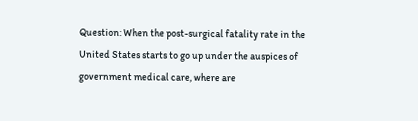Question: When the post-surgical fatality rate in the United States starts to go up under the auspices of government medical care, where are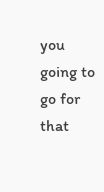you going to go for that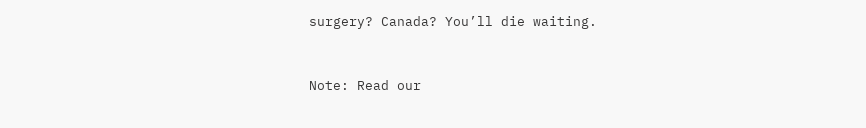surgery? Canada? You’ll die waiting.


Note: Read our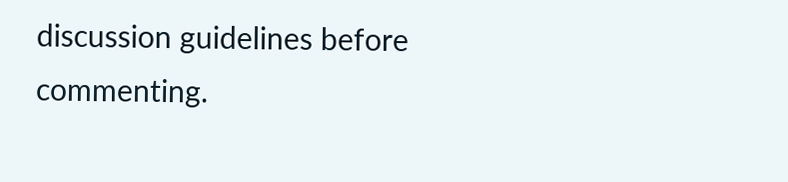discussion guidelines before commenting.